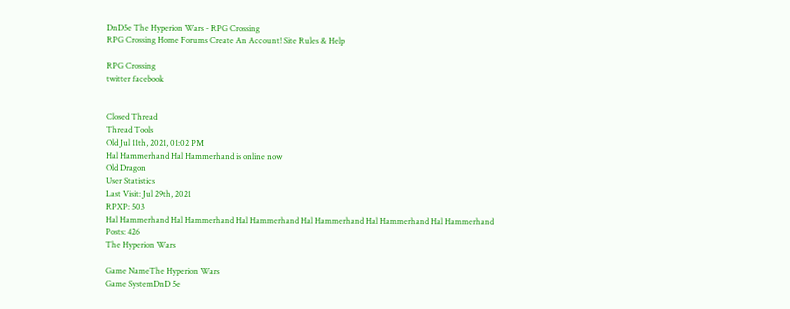DnD5e The Hyperion Wars - RPG Crossing
RPG Crossing Home Forums Create An Account! Site Rules & Help

RPG Crossing
twitter facebook


Closed Thread
Thread Tools
Old Jul 11th, 2021, 01:02 PM
Hal Hammerhand Hal Hammerhand is online now
Old Dragon
User Statistics
Last Visit: Jul 29th, 2021
RPXP: 503
Hal Hammerhand Hal Hammerhand Hal Hammerhand Hal Hammerhand Hal Hammerhand Hal Hammerhand
Posts: 426
The Hyperion Wars

Game NameThe Hyperion Wars
Game SystemDnD 5e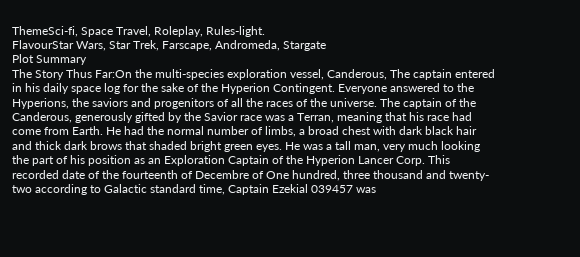ThemeSci-fi, Space Travel, Roleplay, Rules-light.
FlavourStar Wars, Star Trek, Farscape, Andromeda, Stargate
Plot Summary
The Story Thus Far:On the multi-species exploration vessel, Canderous, The captain entered in his daily space log for the sake of the Hyperion Contingent. Everyone answered to the Hyperions, the saviors and progenitors of all the races of the universe. The captain of the Canderous, generously gifted by the Savior race was a Terran, meaning that his race had come from Earth. He had the normal number of limbs, a broad chest with dark black hair and thick dark brows that shaded bright green eyes. He was a tall man, very much looking the part of his position as an Exploration Captain of the Hyperion Lancer Corp. This recorded date of the fourteenth of Decembre of One hundred, three thousand and twenty-two according to Galactic standard time, Captain Ezekial 039457 was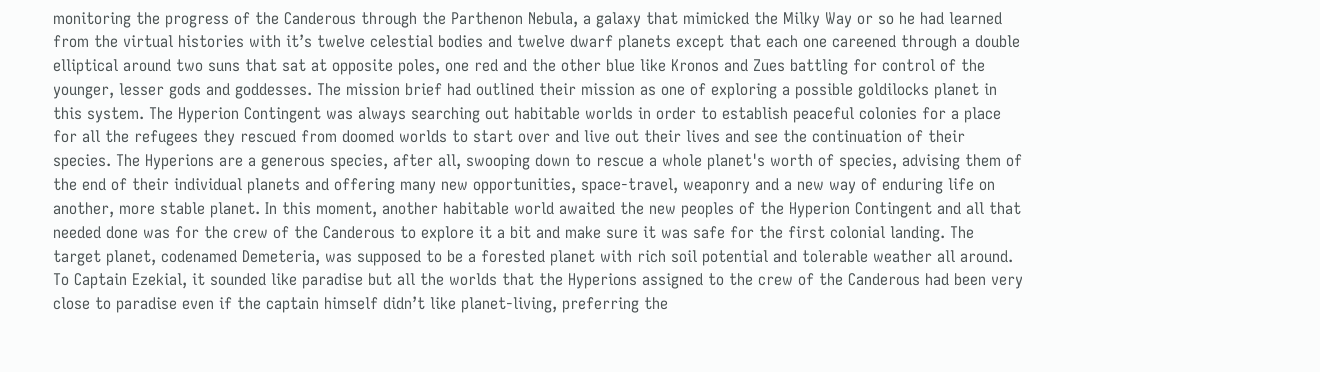monitoring the progress of the Canderous through the Parthenon Nebula, a galaxy that mimicked the Milky Way or so he had learned from the virtual histories with it’s twelve celestial bodies and twelve dwarf planets except that each one careened through a double elliptical around two suns that sat at opposite poles, one red and the other blue like Kronos and Zues battling for control of the younger, lesser gods and goddesses. The mission brief had outlined their mission as one of exploring a possible goldilocks planet in this system. The Hyperion Contingent was always searching out habitable worlds in order to establish peaceful colonies for a place for all the refugees they rescued from doomed worlds to start over and live out their lives and see the continuation of their species. The Hyperions are a generous species, after all, swooping down to rescue a whole planet's worth of species, advising them of the end of their individual planets and offering many new opportunities, space-travel, weaponry and a new way of enduring life on another, more stable planet. In this moment, another habitable world awaited the new peoples of the Hyperion Contingent and all that needed done was for the crew of the Canderous to explore it a bit and make sure it was safe for the first colonial landing. The target planet, codenamed Demeteria, was supposed to be a forested planet with rich soil potential and tolerable weather all around. To Captain Ezekial, it sounded like paradise but all the worlds that the Hyperions assigned to the crew of the Canderous had been very close to paradise even if the captain himself didn’t like planet-living, preferring the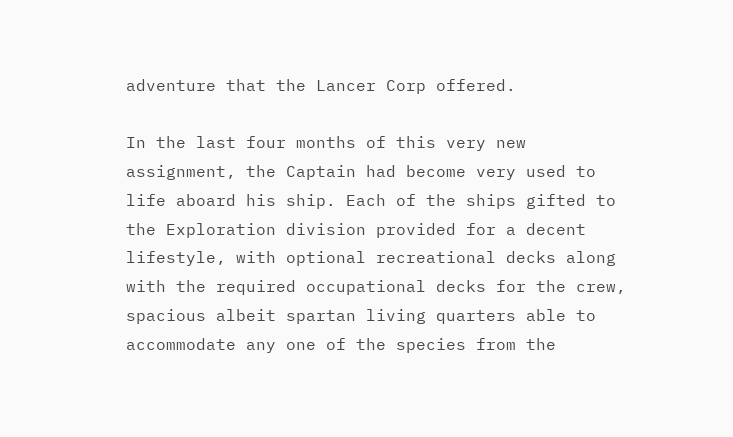adventure that the Lancer Corp offered.

In the last four months of this very new assignment, the Captain had become very used to life aboard his ship. Each of the ships gifted to the Exploration division provided for a decent lifestyle, with optional recreational decks along with the required occupational decks for the crew, spacious albeit spartan living quarters able to accommodate any one of the species from the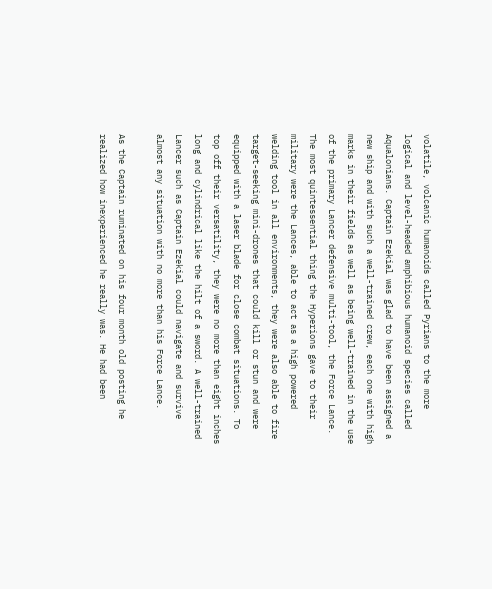volatile, volcanic humanoids called Pyrians to the more logical and level-headed amphibious humanoid species called Aqualonians. Captain Ezekial was glad to have been assigned a new ship and with such a well-trained crew, each one with high marks in their fields as well as being well-trained in the use of the primary Lancer defensive multi-tool, the Force Lance. The most quintessential thing the Hyperions gave to their military were the Lances, able to act as a high powered welding tool in all environments, they were also able to fire target-seeking mini-drones that could kill or stun and were equipped with a laser blade for close combat situations. To top off their versatility, they were no more than eight inches long and cylindrical like the hilt of a sword. A well-trained Lancer such as Captain Ezekial could navigate and survive almost any situation with no more than his Force Lance.

As the Captain ruminated on his four month old posting he realized how inexperienced he really was. He had been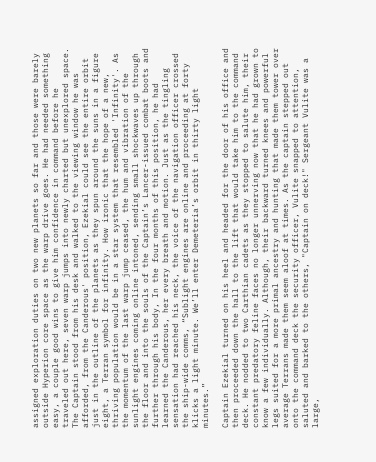assigned exploration duties on two new planets so far and those were barely outside Hyperion core space as the warp drive goes. He had needed something easy, a couple good wins to give him confidence in command before he traveled out here, seven warp jumps into newly charted but unexplored space. The Captain stood from his desk and walked to the viewing window he was afforded, from the Canderous' position, Ezekial could see the entire orbit just in the outline of the planets as they spun around the suns in a figure eight, a Terran symbol for infinity. How ironic that the hope of a new, thriving population would be in a star system that resembled 'Infinity'. As the momentum of the last warp jump ceased, the hum and vibration of the sunlight engines coming online intoned, sending small shockwaves up through the floor and into the souls of the Captain’s Lancer-issued combat boots and further through his body, In the four months of this position, he had learned the Canderous, her every breath and motion. Just as the tingling sensation had reached his neck, the voice of the navigation officer crossed the ship-wide comms, “Sublight engines are online and proceeding at forty klicks a light minute. We’ll enter Demeteria’s orbit in thirty light minutes.”

Captain Ezekial turned on his heel and headed for the door of his office and then proceeded down the hall to the lift that would take him to the command deck. He nodded to two Carthian cadets as they stopped to salute him, their constant predatory feline faces no longer unnerving now that he had grown to know a few individually. Although, their backward turned knees and powerful legs suited for a more primal ancestry and hunting that made them tower over average Terrans made them seem aloof at times. As the captain stepped out onto the command deck the security officer, Vulite snapped to attention, saluted and barked to the others, "Captain on deck!" Sergeant Vulite was a large,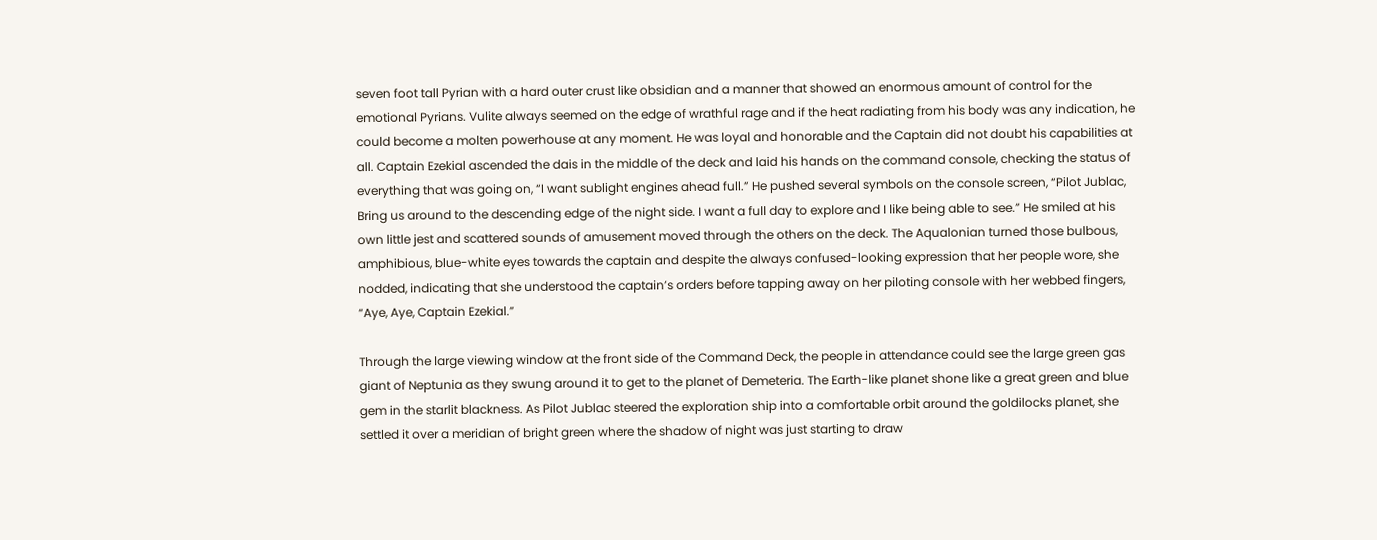seven foot tall Pyrian with a hard outer crust like obsidian and a manner that showed an enormous amount of control for the emotional Pyrians. Vulite always seemed on the edge of wrathful rage and if the heat radiating from his body was any indication, he could become a molten powerhouse at any moment. He was loyal and honorable and the Captain did not doubt his capabilities at all. Captain Ezekial ascended the dais in the middle of the deck and laid his hands on the command console, checking the status of everything that was going on, “I want sublight engines ahead full.” He pushed several symbols on the console screen, “Pilot Jublac, Bring us around to the descending edge of the night side. I want a full day to explore and I like being able to see.” He smiled at his own little jest and scattered sounds of amusement moved through the others on the deck. The Aqualonian turned those bulbous, amphibious, blue-white eyes towards the captain and despite the always confused-looking expression that her people wore, she nodded, indicating that she understood the captain’s orders before tapping away on her piloting console with her webbed fingers, “Aye, Aye, Captain Ezekial.”

Through the large viewing window at the front side of the Command Deck, the people in attendance could see the large green gas giant of Neptunia as they swung around it to get to the planet of Demeteria. The Earth-like planet shone like a great green and blue gem in the starlit blackness. As Pilot Jublac steered the exploration ship into a comfortable orbit around the goldilocks planet, she settled it over a meridian of bright green where the shadow of night was just starting to draw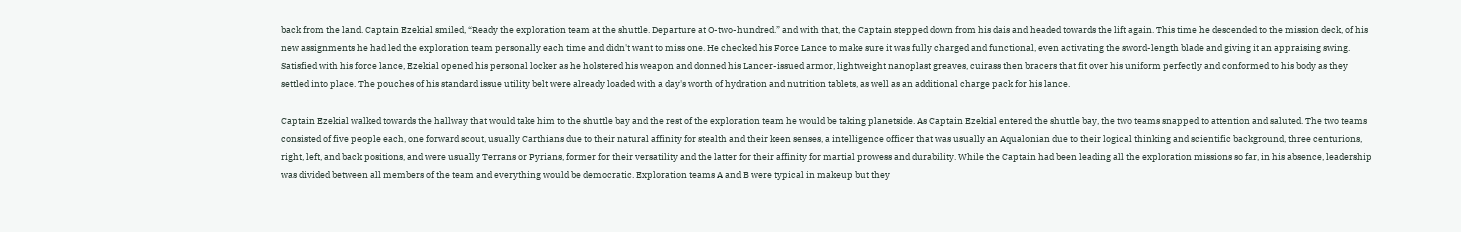back from the land. Captain Ezekial smiled, “Ready the exploration team at the shuttle. Departure at O-two-hundred.” and with that, the Captain stepped down from his dais and headed towards the lift again. This time he descended to the mission deck, of his new assignments he had led the exploration team personally each time and didn't want to miss one. He checked his Force Lance to make sure it was fully charged and functional, even activating the sword-length blade and giving it an appraising swing. Satisfied with his force lance, Ezekial opened his personal locker as he holstered his weapon and donned his Lancer-issued armor, lightweight nanoplast greaves, cuirass then bracers that fit over his uniform perfectly and conformed to his body as they settled into place. The pouches of his standard issue utility belt were already loaded with a day's worth of hydration and nutrition tablets, as well as an additional charge pack for his lance.

Captain Ezekial walked towards the hallway that would take him to the shuttle bay and the rest of the exploration team he would be taking planetside. As Captain Ezekial entered the shuttle bay, the two teams snapped to attention and saluted. The two teams consisted of five people each, one forward scout, usually Carthians due to their natural affinity for stealth and their keen senses, a intelligence officer that was usually an Aqualonian due to their logical thinking and scientific background, three centurions, right, left, and back positions, and were usually Terrans or Pyrians, former for their versatility and the latter for their affinity for martial prowess and durability. While the Captain had been leading all the exploration missions so far, in his absence, leadership was divided between all members of the team and everything would be democratic. Exploration teams A and B were typical in makeup but they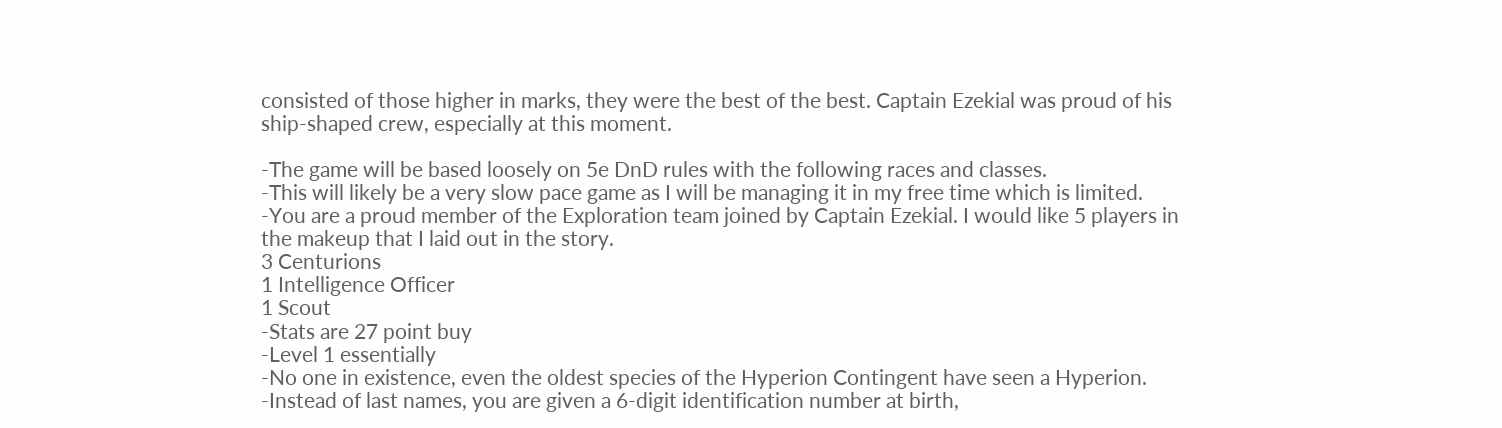consisted of those higher in marks, they were the best of the best. Captain Ezekial was proud of his ship-shaped crew, especially at this moment.

-The game will be based loosely on 5e DnD rules with the following races and classes.
-This will likely be a very slow pace game as I will be managing it in my free time which is limited.
-You are a proud member of the Exploration team joined by Captain Ezekial. I would like 5 players in the makeup that I laid out in the story.
3 Centurions
1 Intelligence Officer
1 Scout
-Stats are 27 point buy
-Level 1 essentially
-No one in existence, even the oldest species of the Hyperion Contingent have seen a Hyperion.
-Instead of last names, you are given a 6-digit identification number at birth,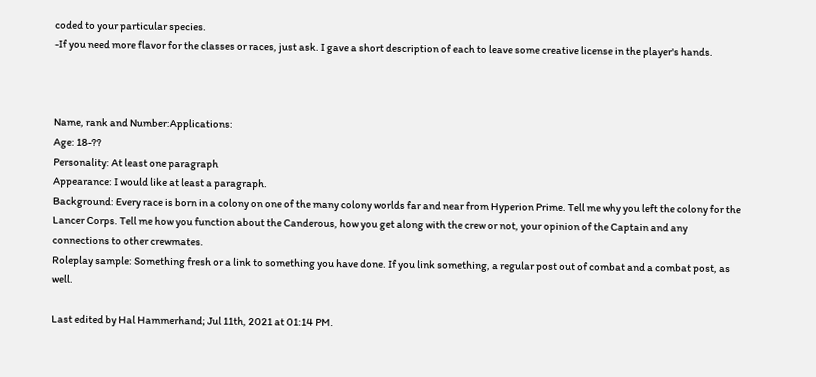coded to your particular species.
-If you need more flavor for the classes or races, just ask. I gave a short description of each to leave some creative license in the player's hands.



Name, rank and Number:Applications:
Age: 18-??
Personality: At least one paragraph
Appearance: I would like at least a paragraph.
Background: Every race is born in a colony on one of the many colony worlds far and near from Hyperion Prime. Tell me why you left the colony for the Lancer Corps. Tell me how you function about the Canderous, how you get along with the crew or not, your opinion of the Captain and any connections to other crewmates.
Roleplay sample: Something fresh or a link to something you have done. If you link something, a regular post out of combat and a combat post, as well.

Last edited by Hal Hammerhand; Jul 11th, 2021 at 01:14 PM.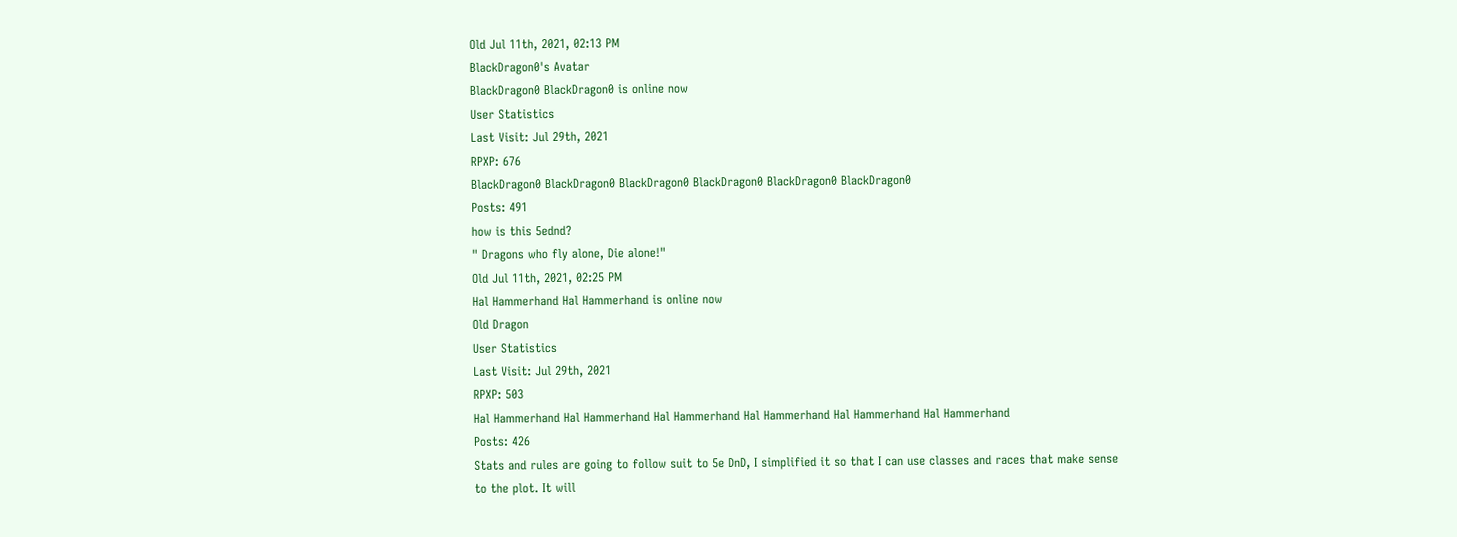Old Jul 11th, 2021, 02:13 PM
BlackDragon0's Avatar
BlackDragon0 BlackDragon0 is online now
User Statistics
Last Visit: Jul 29th, 2021
RPXP: 676
BlackDragon0 BlackDragon0 BlackDragon0 BlackDragon0 BlackDragon0 BlackDragon0
Posts: 491
how is this 5ednd?
" Dragons who fly alone, Die alone!"
Old Jul 11th, 2021, 02:25 PM
Hal Hammerhand Hal Hammerhand is online now
Old Dragon
User Statistics
Last Visit: Jul 29th, 2021
RPXP: 503
Hal Hammerhand Hal Hammerhand Hal Hammerhand Hal Hammerhand Hal Hammerhand Hal Hammerhand
Posts: 426
Stats and rules are going to follow suit to 5e DnD, I simplified it so that I can use classes and races that make sense to the plot. It will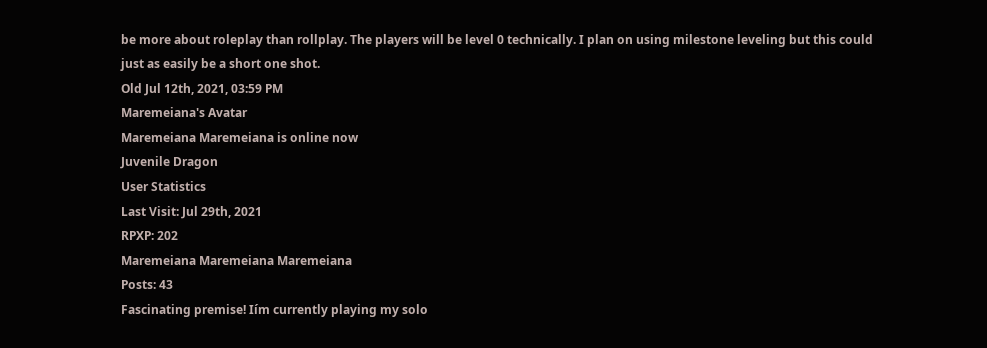be more about roleplay than rollplay. The players will be level 0 technically. I plan on using milestone leveling but this could just as easily be a short one shot.
Old Jul 12th, 2021, 03:59 PM
Maremeiana's Avatar
Maremeiana Maremeiana is online now
Juvenile Dragon
User Statistics
Last Visit: Jul 29th, 2021
RPXP: 202
Maremeiana Maremeiana Maremeiana
Posts: 43
Fascinating premise! Iím currently playing my solo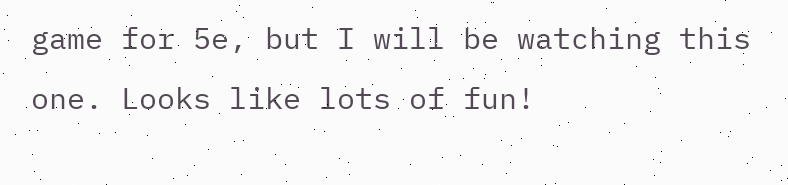game for 5e, but I will be watching this one. Looks like lots of fun!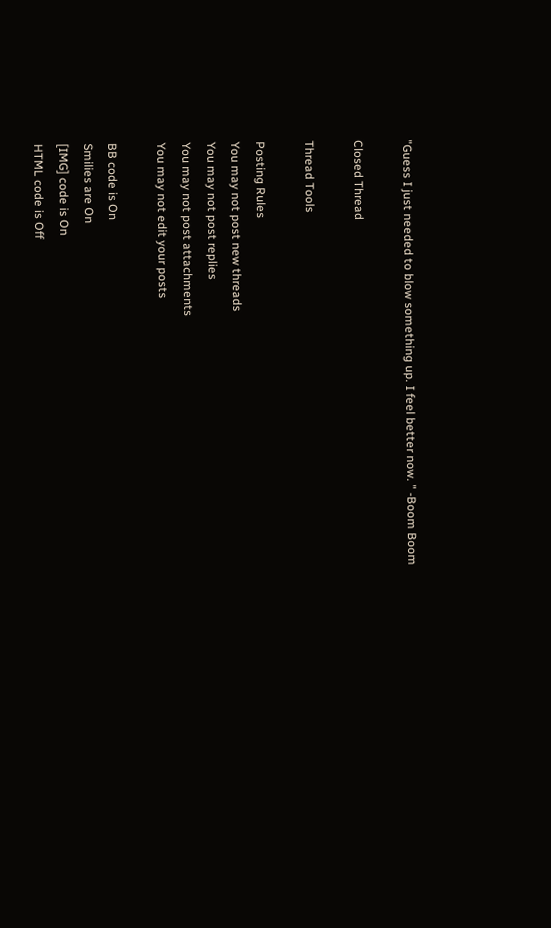"Guess I just needed to blow something up. I feel better now. " -Boom Boom

Closed Thread

Thread Tools

Posting Rules
You may not post new threads
You may not post replies
You may not post attachments
You may not edit your posts

BB code is On
Smilies are On
[IMG] code is On
HTML code is Off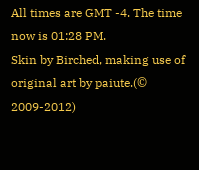All times are GMT -4. The time now is 01:28 PM.
Skin by Birched, making use of original art by paiute.(© 2009-2012)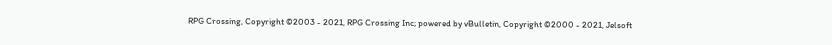RPG Crossing, Copyright ©2003 - 2021, RPG Crossing Inc; powered by vBulletin, Copyright ©2000 - 2021, Jelsoft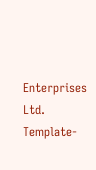Enterprises Ltd. Template-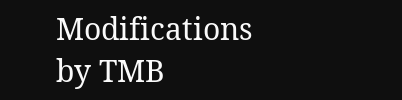Modifications by TMB